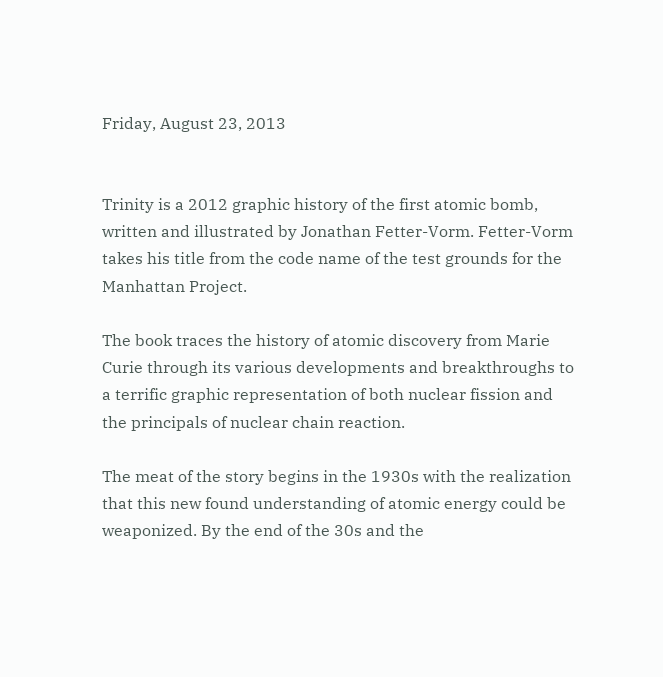Friday, August 23, 2013


Trinity is a 2012 graphic history of the first atomic bomb, written and illustrated by Jonathan Fetter-Vorm. Fetter-Vorm takes his title from the code name of the test grounds for the Manhattan Project.

The book traces the history of atomic discovery from Marie Curie through its various developments and breakthroughs to a terrific graphic representation of both nuclear fission and the principals of nuclear chain reaction.

The meat of the story begins in the 1930s with the realization  that this new found understanding of atomic energy could be weaponized. By the end of the 30s and the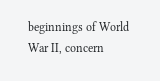beginnings of World War II, concern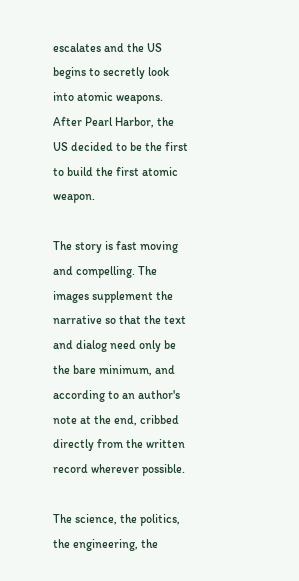escalates and the US begins to secretly look into atomic weapons. After Pearl Harbor, the US decided to be the first to build the first atomic weapon.

The story is fast moving and compelling. The images supplement the narrative so that the text and dialog need only be the bare minimum, and according to an author's note at the end, cribbed directly from the written record wherever possible.

The science, the politics, the engineering, the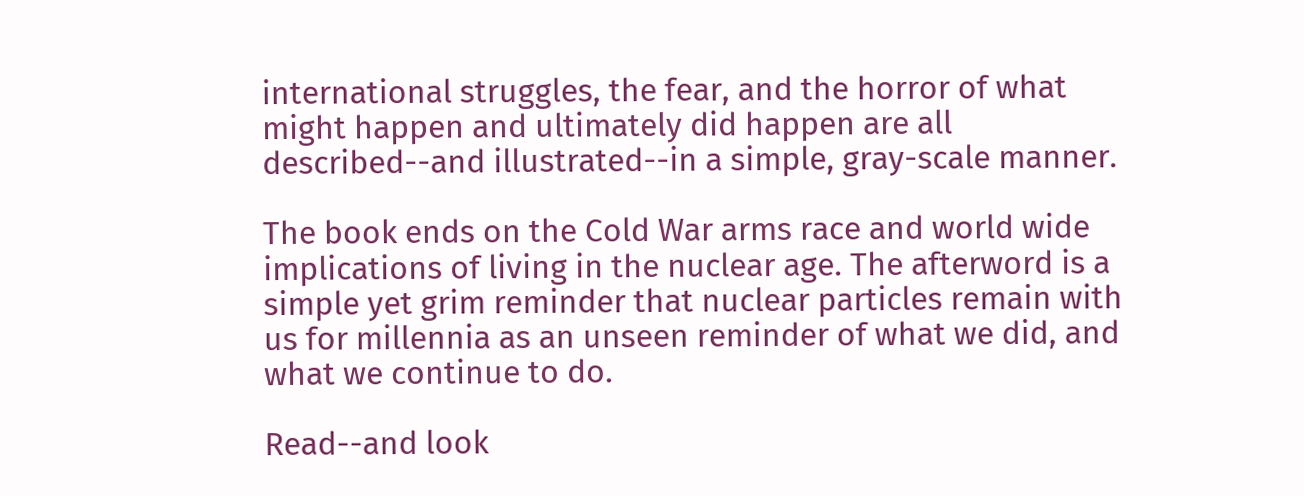international struggles, the fear, and the horror of what might happen and ultimately did happen are all described--and illustrated--in a simple, gray-scale manner.

The book ends on the Cold War arms race and world wide implications of living in the nuclear age. The afterword is a simple yet grim reminder that nuclear particles remain with us for millennia as an unseen reminder of what we did, and what we continue to do.

Read--and look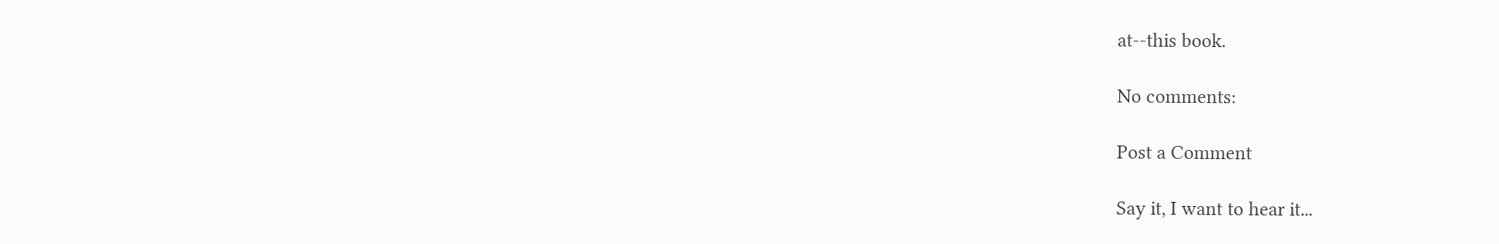at--this book.

No comments:

Post a Comment

Say it, I want to hear it...